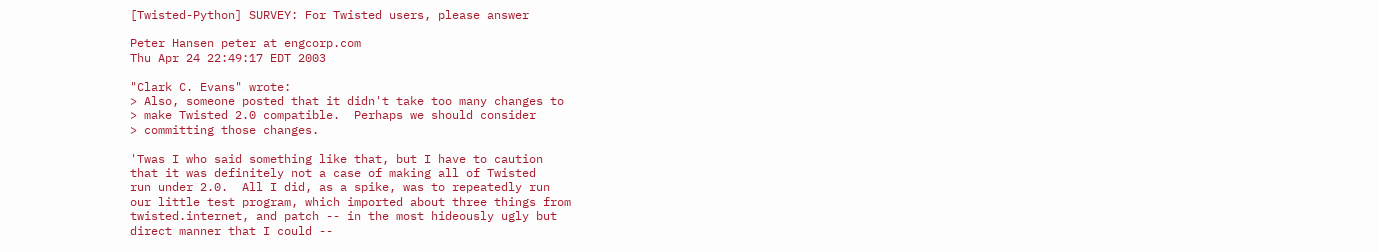[Twisted-Python] SURVEY: For Twisted users, please answer

Peter Hansen peter at engcorp.com
Thu Apr 24 22:49:17 EDT 2003

"Clark C. Evans" wrote:
> Also, someone posted that it didn't take too many changes to
> make Twisted 2.0 compatible.  Perhaps we should consider
> committing those changes.

'Twas I who said something like that, but I have to caution
that it was definitely not a case of making all of Twisted
run under 2.0.  All I did, as a spike, was to repeatedly run
our little test program, which imported about three things from
twisted.internet, and patch -- in the most hideously ugly but
direct manner that I could --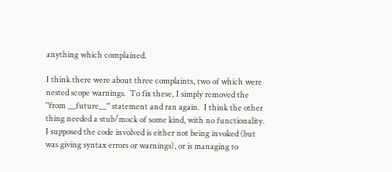anything which complained.

I think there were about three complaints, two of which were
nested scope warnings.  To fix these, I simply removed the
"from __future__" statement and ran again.  I think the other
thing needed a stub/mock of some kind, with no functionality.
I supposed the code involved is either not being invoked (but
was giving syntax errors or warnings), or is managing to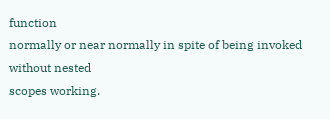function
normally or near normally in spite of being invoked without nested
scopes working.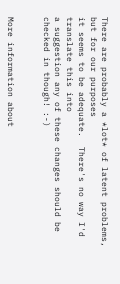There are probably a *lot* of latent problems, but for our purposes
it seems to be adequate.  There's no way I'd translate this into
a suggestion any of these changes should be checked in though! :-)


More information about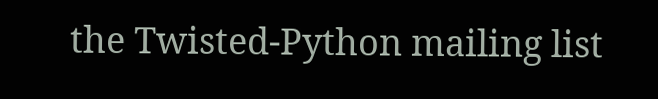the Twisted-Python mailing list